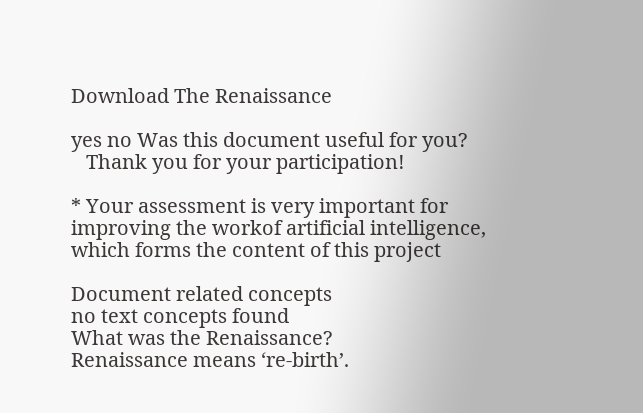Download The Renaissance

yes no Was this document useful for you?
   Thank you for your participation!

* Your assessment is very important for improving the workof artificial intelligence, which forms the content of this project

Document related concepts
no text concepts found
What was the Renaissance?
Renaissance means ‘re-birth’.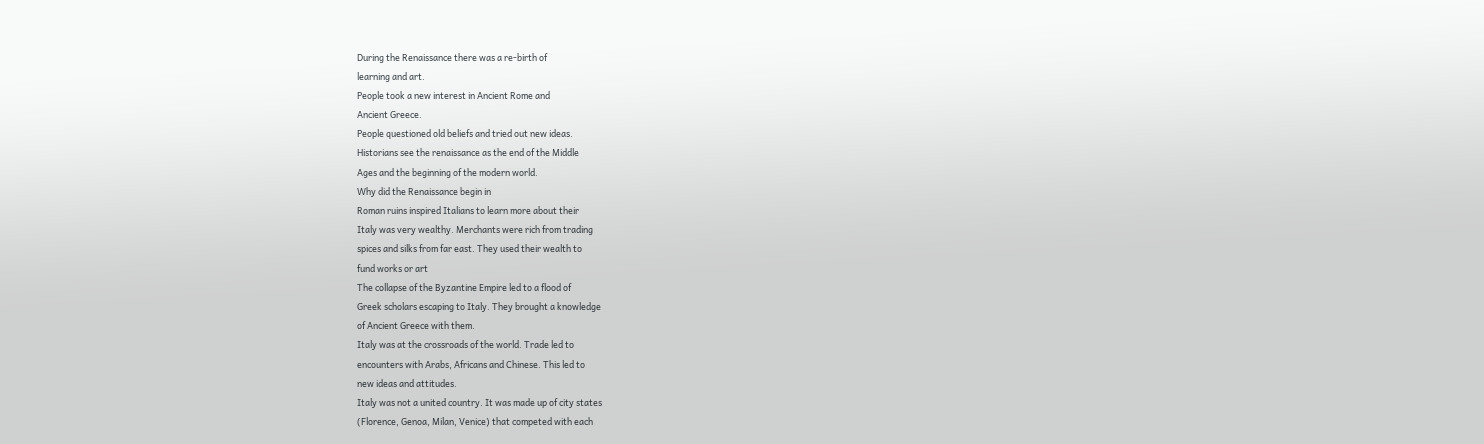During the Renaissance there was a re-birth of
learning and art.
People took a new interest in Ancient Rome and
Ancient Greece.
People questioned old beliefs and tried out new ideas.
Historians see the renaissance as the end of the Middle
Ages and the beginning of the modern world.
Why did the Renaissance begin in
Roman ruins inspired Italians to learn more about their
Italy was very wealthy. Merchants were rich from trading
spices and silks from far east. They used their wealth to
fund works or art
The collapse of the Byzantine Empire led to a flood of
Greek scholars escaping to Italy. They brought a knowledge
of Ancient Greece with them.
Italy was at the crossroads of the world. Trade led to
encounters with Arabs, Africans and Chinese. This led to
new ideas and attitudes.
Italy was not a united country. It was made up of city states
(Florence, Genoa, Milan, Venice) that competed with each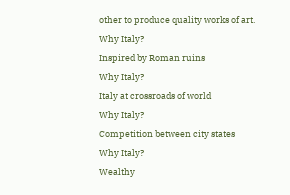other to produce quality works of art.
Why Italy?
Inspired by Roman ruins
Why Italy?
Italy at crossroads of world
Why Italy?
Competition between city states
Why Italy?
Wealthy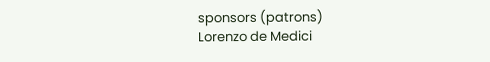sponsors (patrons)
Lorenzo de Medici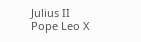Julius II
Pope Leo X